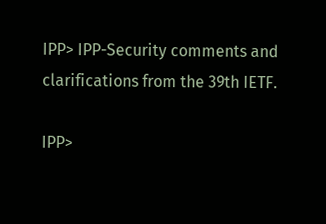IPP> IPP-Security comments and clarifications from the 39th IETF.

IPP>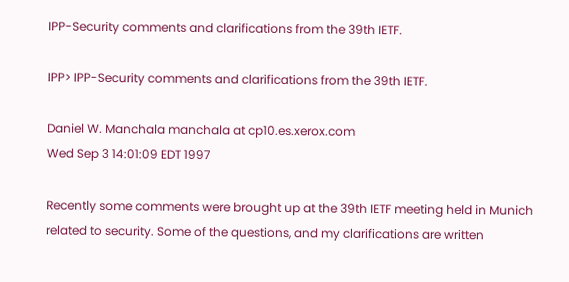IPP-Security comments and clarifications from the 39th IETF.

IPP> IPP-Security comments and clarifications from the 39th IETF.

Daniel W. Manchala manchala at cp10.es.xerox.com
Wed Sep 3 14:01:09 EDT 1997

Recently some comments were brought up at the 39th IETF meeting held in Munich
related to security. Some of the questions, and my clarifications are written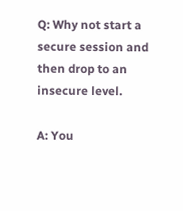Q: Why not start a secure session and then drop to an insecure level.

A: You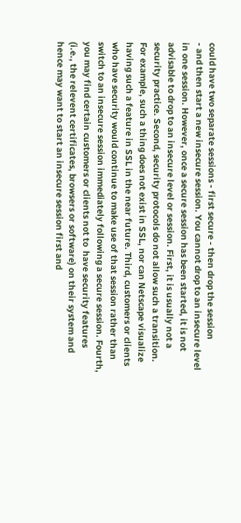could have two separate sessions - first secure - then drop the session
- and then start a new insecure session. You cannot drop to an insecure level
in one session. However, once a secure session has been started, it is not
advisable to drop to an insecure level or session. First, it is usually not a
security practice. Second, security protocols do not allow such a transition.
For example, such a thing does not exist in SSL, nor can Netscape visualize
having such a feature in SSL in the near future. Third, customers or clients
who have security would continue to make use of that session rather than
switch to an insecure session immediately following a secure session. Fourth,
you may find certain customers or clients not to  have security features
(i.e., the relevent certificates, browsers or software) on their system and
hence may want to start an insecure session first and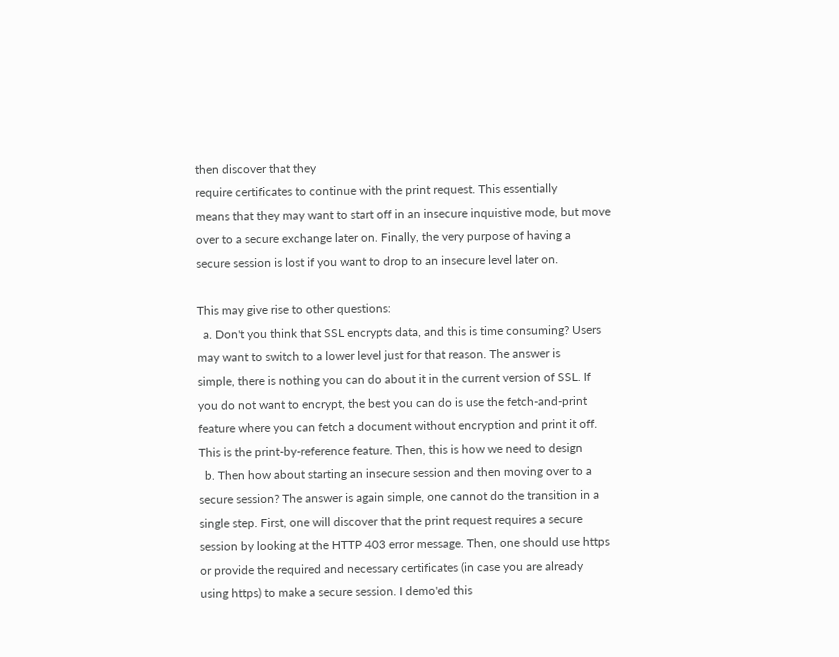then discover that they
require certificates to continue with the print request. This essentially
means that they may want to start off in an insecure inquistive mode, but move
over to a secure exchange later on. Finally, the very purpose of having a
secure session is lost if you want to drop to an insecure level later on.

This may give rise to other questions:
  a. Don't you think that SSL encrypts data, and this is time consuming? Users
may want to switch to a lower level just for that reason. The answer is
simple, there is nothing you can do about it in the current version of SSL. If
you do not want to encrypt, the best you can do is use the fetch-and-print
feature where you can fetch a document without encryption and print it off.
This is the print-by-reference feature. Then, this is how we need to design
  b. Then how about starting an insecure session and then moving over to a
secure session? The answer is again simple, one cannot do the transition in a
single step. First, one will discover that the print request requires a secure
session by looking at the HTTP 403 error message. Then, one should use https
or provide the required and necessary certificates (in case you are already
using https) to make a secure session. I demo'ed this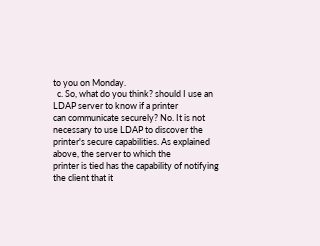to you on Monday.
  c. So, what do you think? should I use an LDAP server to know if a printer
can communicate securely? No. It is not necessary to use LDAP to discover the
printer's secure capabilities. As explained above, the server to which the
printer is tied has the capability of notifying the client that it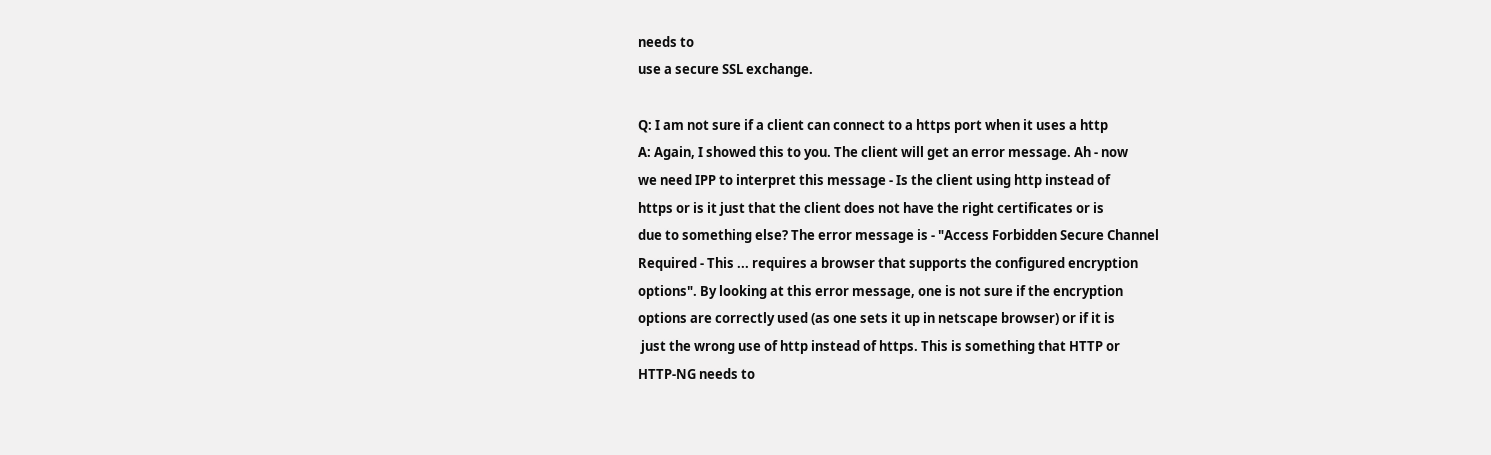needs to
use a secure SSL exchange.

Q: I am not sure if a client can connect to a https port when it uses a http
A: Again, I showed this to you. The client will get an error message. Ah - now
we need IPP to interpret this message - Is the client using http instead of
https or is it just that the client does not have the right certificates or is
due to something else? The error message is - "Access Forbidden Secure Channel
Required - This ... requires a browser that supports the configured encryption
options". By looking at this error message, one is not sure if the encryption
options are correctly used (as one sets it up in netscape browser) or if it is
 just the wrong use of http instead of https. This is something that HTTP or
HTTP-NG needs to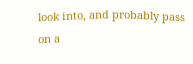look into, and probably pass on a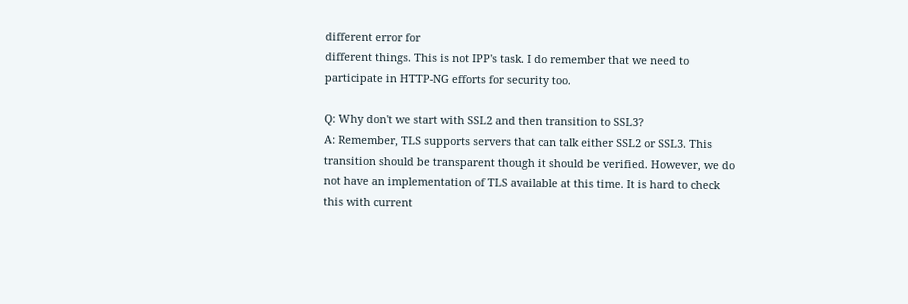different error for
different things. This is not IPP's task. I do remember that we need to
participate in HTTP-NG efforts for security too.

Q: Why don't we start with SSL2 and then transition to SSL3?
A: Remember, TLS supports servers that can talk either SSL2 or SSL3. This
transition should be transparent though it should be verified. However, we do
not have an implementation of TLS available at this time. It is hard to check
this with current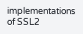implementations of SSL2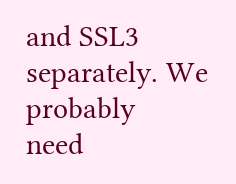and SSL3 separately. We probably
need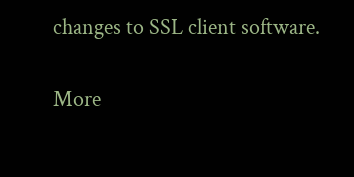changes to SSL client software.


More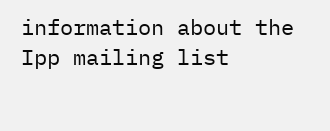information about the Ipp mailing list